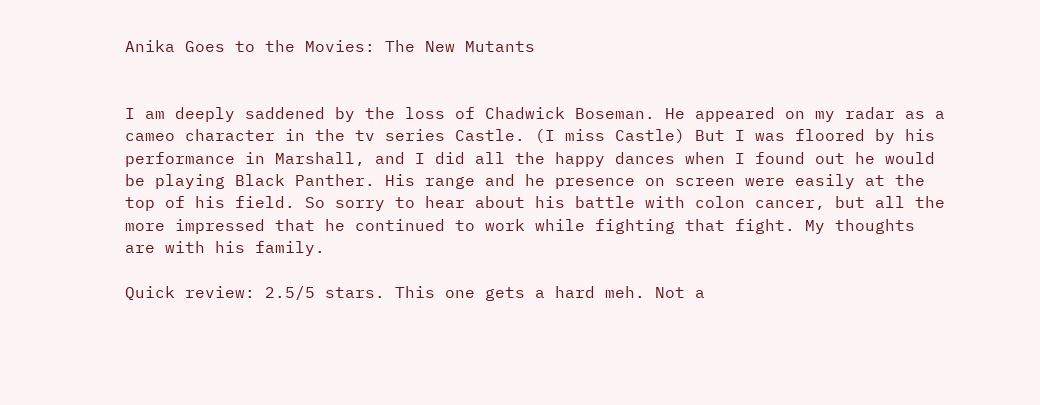Anika Goes to the Movies: The New Mutants


I am deeply saddened by the loss of Chadwick Boseman. He appeared on my radar as a cameo character in the tv series Castle. (I miss Castle) But I was floored by his performance in Marshall, and I did all the happy dances when I found out he would be playing Black Panther. His range and he presence on screen were easily at the top of his field. So sorry to hear about his battle with colon cancer, but all the more impressed that he continued to work while fighting that fight. My thoughts are with his family.

Quick review: 2.5/5 stars. This one gets a hard meh. Not a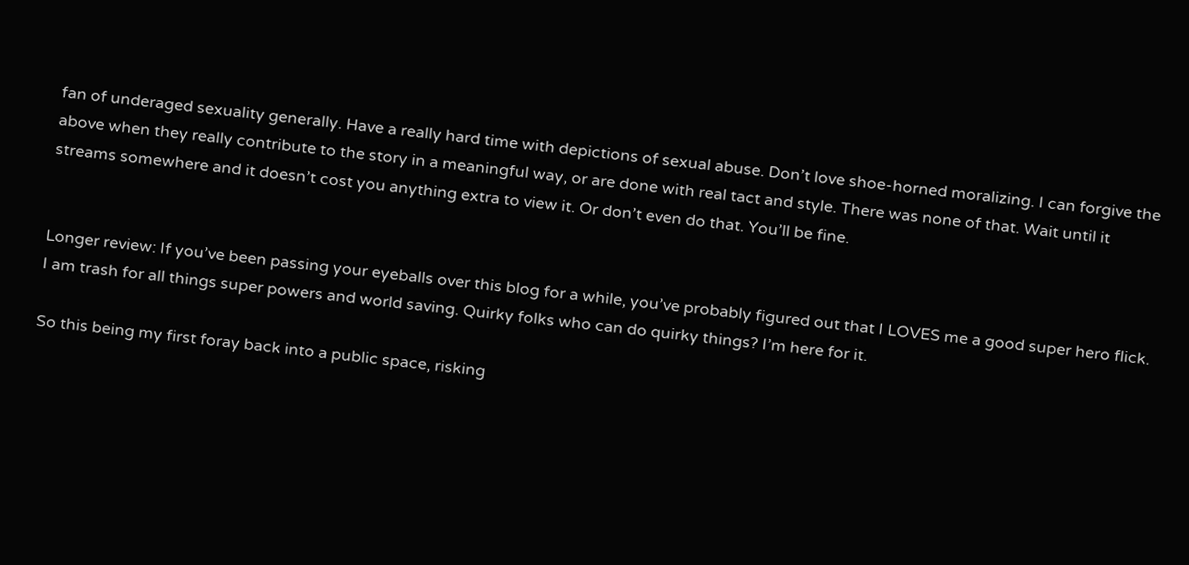fan of underaged sexuality generally. Have a really hard time with depictions of sexual abuse. Don’t love shoe-horned moralizing. I can forgive the above when they really contribute to the story in a meaningful way, or are done with real tact and style. There was none of that. Wait until it streams somewhere and it doesn’t cost you anything extra to view it. Or don’t even do that. You’ll be fine.


Longer review: If you’ve been passing your eyeballs over this blog for a while, you’ve probably figured out that I LOVES me a good super hero flick. I am trash for all things super powers and world saving. Quirky folks who can do quirky things? I’m here for it.

So this being my first foray back into a public space, risking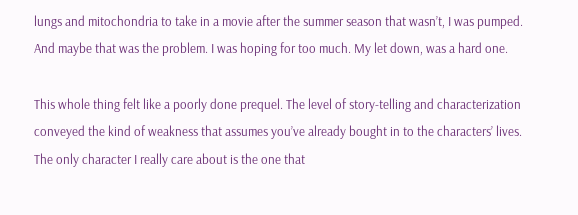lungs and mitochondria to take in a movie after the summer season that wasn’t, I was pumped. And maybe that was the problem. I was hoping for too much. My let down, was a hard one.

This whole thing felt like a poorly done prequel. The level of story-telling and characterization conveyed the kind of weakness that assumes you’ve already bought in to the characters’ lives. The only character I really care about is the one that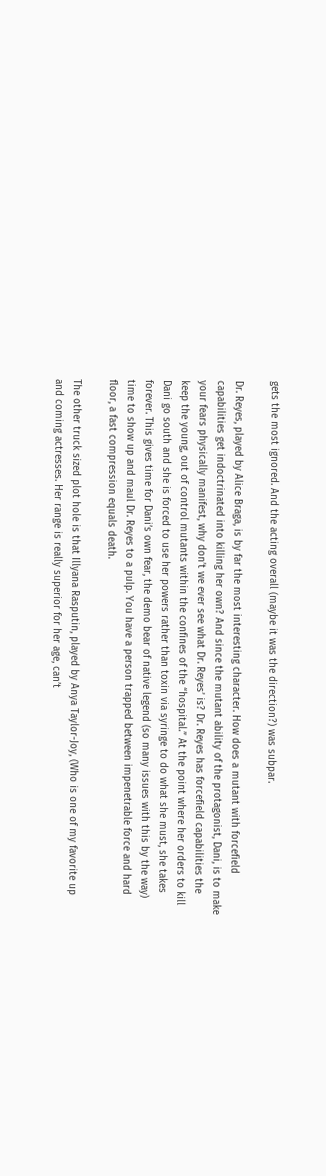gets the most ignored. And the acting overall (maybe it was the direction?) was subpar.

Dr. Reyes, played by Alice Braga, is by far the most interesting character. How does a mutant with forcefield capabilities get indoctrinated into killing her own? And since the mutant ability of the protagonist, Dani, is to make your fears physically manifest, why don’t we ever see what Dr. Reyes’ is? Dr. Reyes has forcefield capabilities the keep the young, out of control mutants within the confines of the “hospital.” At the point where her orders to kill Dani go south and she is forced to use her powers rather than toxin via syringe to do what she must, she takes forever. This gives time for Dani’s own fear, the demo bear of native legend (so many issues with this by the way) time to show up and maul Dr. Reyes to a pulp. You have a person trapped between impenetrable force and hard floor, a fast compression equals death.

The other truck sized plot hole is that Illyana Rasputin, played by Anya Taylor-Joy, (Who is one of my favorite up and coming actresses. Her range is really superior for her age, can’t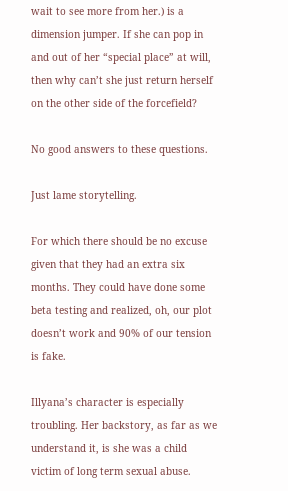wait to see more from her.) is a dimension jumper. If she can pop in and out of her “special place” at will, then why can’t she just return herself on the other side of the forcefield?

No good answers to these questions.

Just lame storytelling.

For which there should be no excuse given that they had an extra six months. They could have done some beta testing and realized, oh, our plot doesn’t work and 90% of our tension is fake.

Illyana’s character is especially troubling. Her backstory, as far as we understand it, is she was a child victim of long term sexual abuse.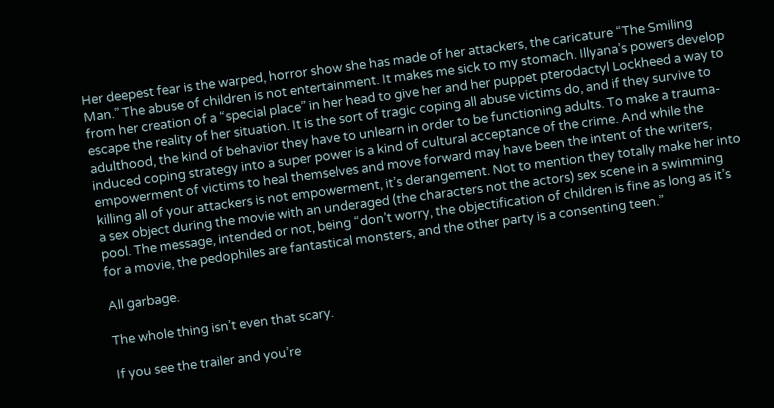Her deepest fear is the warped, horror show she has made of her attackers, the caricature “The Smiling Man.” The abuse of children is not entertainment. It makes me sick to my stomach. Illyana’s powers develop from her creation of a “special place” in her head to give her and her puppet pterodactyl Lockheed a way to escape the reality of her situation. It is the sort of tragic coping all abuse victims do, and if they survive to adulthood, the kind of behavior they have to unlearn in order to be functioning adults. To make a trauma-induced coping strategy into a super power is a kind of cultural acceptance of the crime. And while the empowerment of victims to heal themselves and move forward may have been the intent of the writers, killing all of your attackers is not empowerment, it’s derangement. Not to mention they totally make her into a sex object during the movie with an underaged (the characters not the actors) sex scene in a swimming pool. The message, intended or not, being “don’t worry, the objectification of children is fine as long as it’s for a movie, the pedophiles are fantastical monsters, and the other party is a consenting teen.”

All garbage.

The whole thing isn’t even that scary.

If you see the trailer and you’re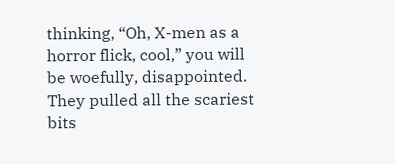thinking, “Oh, X-men as a horror flick, cool,” you will be woefully, disappointed. They pulled all the scariest bits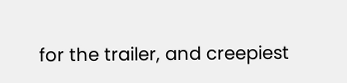for the trailer, and creepiest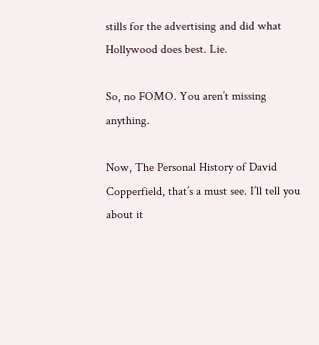stills for the advertising and did what Hollywood does best. Lie.

So, no FOMO. You aren’t missing anything.

Now, The Personal History of David Copperfield, that’s a must see. I’ll tell you about it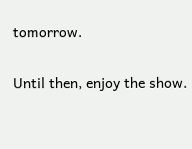tomorrow.

Until then, enjoy the show.